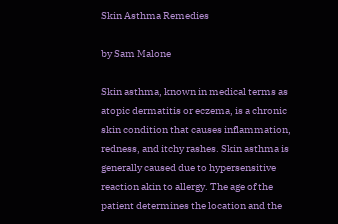Skin Asthma Remedies

by Sam Malone

Skin asthma, known in medical terms as atopic dermatitis or eczema, is a chronic skin condition that causes inflammation, redness, and itchy rashes. Skin asthma is generally caused due to hypersensitive reaction akin to allergy. The age of the patient determines the location and the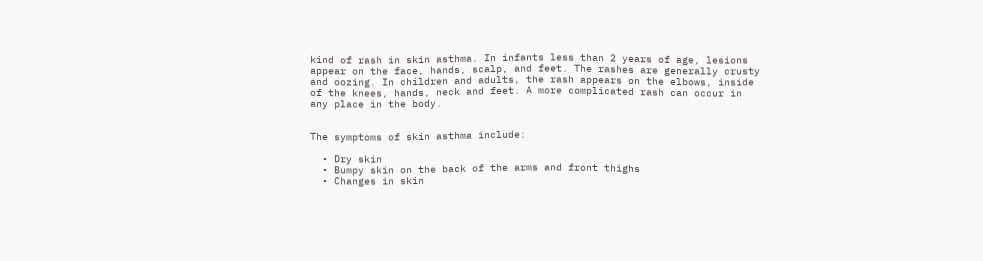kind of rash in skin asthma. In infants less than 2 years of age, lesions appear on the face, hands, scalp, and feet. The rashes are generally crusty and oozing. In children and adults, the rash appears on the elbows, inside of the knees, hands, neck and feet. A more complicated rash can occur in any place in the body.


The symptoms of skin asthma include:

  • Dry skin
  • Bumpy skin on the back of the arms and front thighs
  • Changes in skin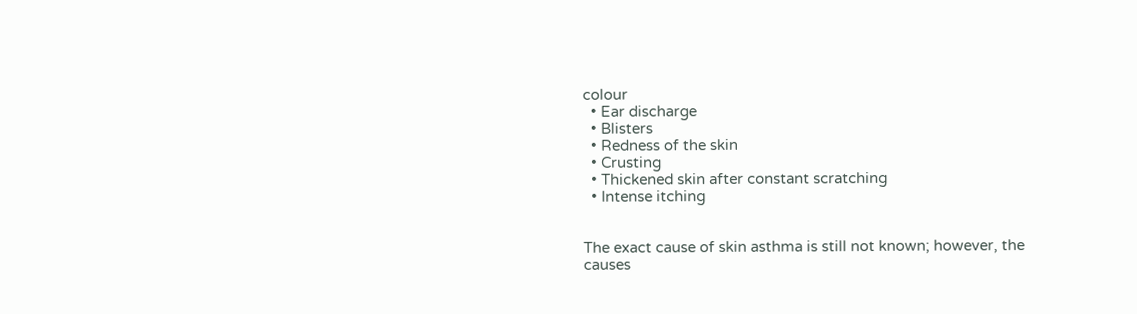colour
  • Ear discharge
  • Blisters
  • Redness of the skin
  • Crusting
  • Thickened skin after constant scratching
  • Intense itching


The exact cause of skin asthma is still not known; however, the causes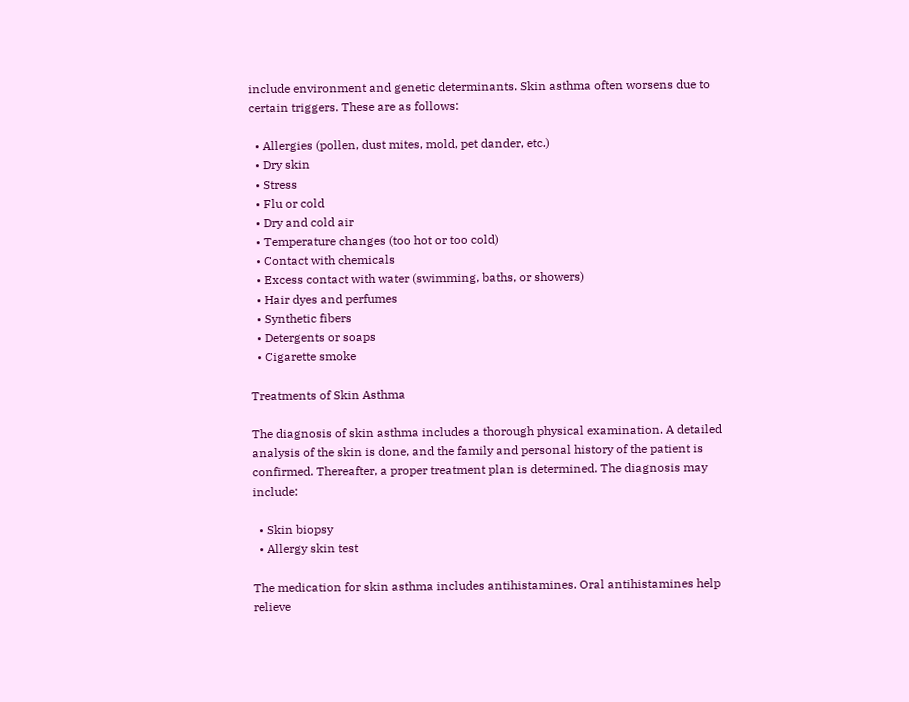include environment and genetic determinants. Skin asthma often worsens due to certain triggers. These are as follows:

  • Allergies (pollen, dust mites, mold, pet dander, etc.)
  • Dry skin
  • Stress
  • Flu or cold
  • Dry and cold air
  • Temperature changes (too hot or too cold)
  • Contact with chemicals
  • Excess contact with water (swimming, baths, or showers)
  • Hair dyes and perfumes
  • Synthetic fibers
  • Detergents or soaps
  • Cigarette smoke

Treatments of Skin Asthma

The diagnosis of skin asthma includes a thorough physical examination. A detailed analysis of the skin is done, and the family and personal history of the patient is confirmed. Thereafter, a proper treatment plan is determined. The diagnosis may include:

  • Skin biopsy
  • Allergy skin test

The medication for skin asthma includes antihistamines. Oral antihistamines help relieve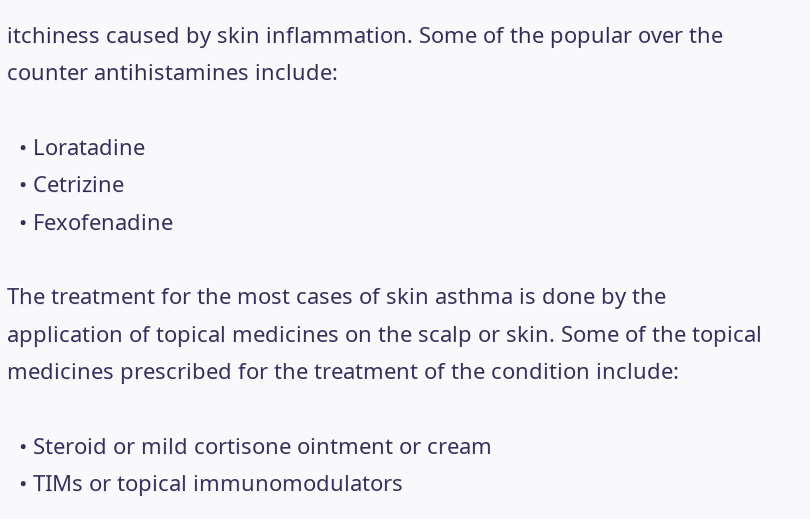itchiness caused by skin inflammation. Some of the popular over the counter antihistamines include:

  • Loratadine
  • Cetrizine
  • Fexofenadine

The treatment for the most cases of skin asthma is done by the application of topical medicines on the scalp or skin. Some of the topical medicines prescribed for the treatment of the condition include:

  • Steroid or mild cortisone ointment or cream
  • TIMs or topical immunomodulators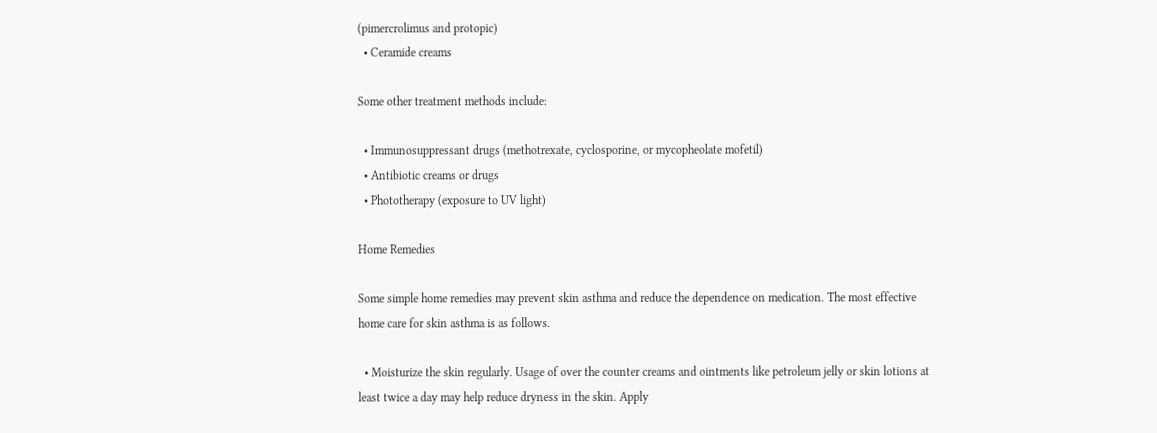(pimercrolimus and protopic)
  • Ceramide creams

Some other treatment methods include:

  • Immunosuppressant drugs (methotrexate, cyclosporine, or mycopheolate mofetil)
  • Antibiotic creams or drugs
  • Phototherapy (exposure to UV light)

Home Remedies

Some simple home remedies may prevent skin asthma and reduce the dependence on medication. The most effective home care for skin asthma is as follows.

  • Moisturize the skin regularly. Usage of over the counter creams and ointments like petroleum jelly or skin lotions at least twice a day may help reduce dryness in the skin. Apply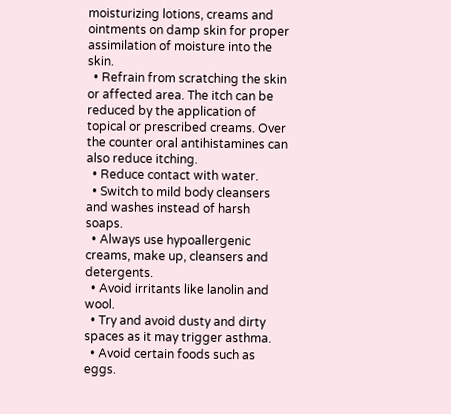moisturizing lotions, creams and ointments on damp skin for proper assimilation of moisture into the skin.
  • Refrain from scratching the skin or affected area. The itch can be reduced by the application of topical or prescribed creams. Over the counter oral antihistamines can also reduce itching.
  • Reduce contact with water.
  • Switch to mild body cleansers and washes instead of harsh soaps.
  • Always use hypoallergenic creams, make up, cleansers and detergents.
  • Avoid irritants like lanolin and wool.
  • Try and avoid dusty and dirty spaces as it may trigger asthma.
  • Avoid certain foods such as eggs.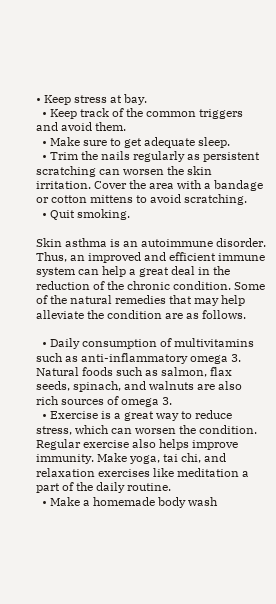• Keep stress at bay.
  • Keep track of the common triggers and avoid them.
  • Make sure to get adequate sleep.
  • Trim the nails regularly as persistent scratching can worsen the skin irritation. Cover the area with a bandage or cotton mittens to avoid scratching.
  • Quit smoking.

Skin asthma is an autoimmune disorder. Thus, an improved and efficient immune system can help a great deal in the reduction of the chronic condition. Some of the natural remedies that may help alleviate the condition are as follows.

  • Daily consumption of multivitamins such as anti-inflammatory omega 3. Natural foods such as salmon, flax seeds, spinach, and walnuts are also rich sources of omega 3.
  • Exercise is a great way to reduce stress, which can worsen the condition. Regular exercise also helps improve immunity. Make yoga, tai chi, and relaxation exercises like meditation a part of the daily routine.
  • Make a homemade body wash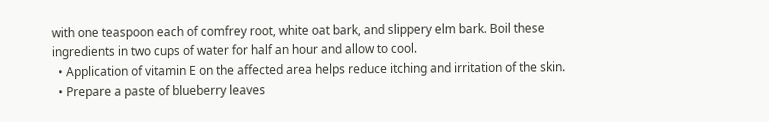with one teaspoon each of comfrey root, white oat bark, and slippery elm bark. Boil these ingredients in two cups of water for half an hour and allow to cool.
  • Application of vitamin E on the affected area helps reduce itching and irritation of the skin.
  • Prepare a paste of blueberry leaves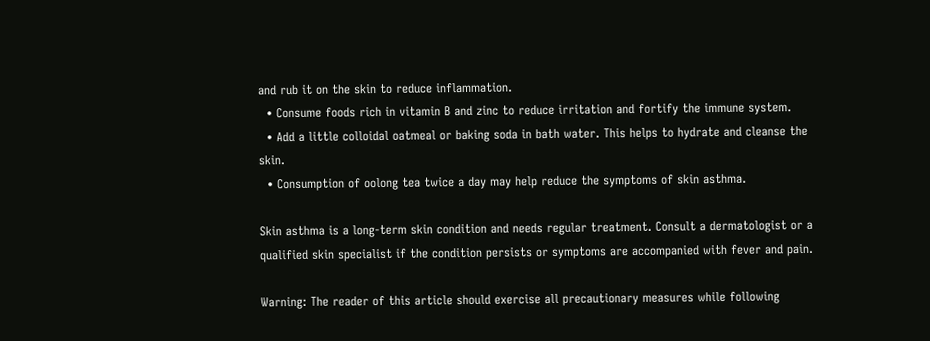and rub it on the skin to reduce inflammation.
  • Consume foods rich in vitamin B and zinc to reduce irritation and fortify the immune system.
  • Add a little colloidal oatmeal or baking soda in bath water. This helps to hydrate and cleanse the skin.
  • Consumption of oolong tea twice a day may help reduce the symptoms of skin asthma.

Skin asthma is a long-term skin condition and needs regular treatment. Consult a dermatologist or a qualified skin specialist if the condition persists or symptoms are accompanied with fever and pain.

Warning: The reader of this article should exercise all precautionary measures while following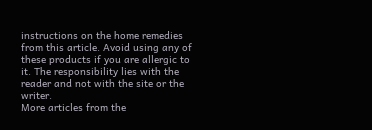instructions on the home remedies from this article. Avoid using any of these products if you are allergic to it. The responsibility lies with the reader and not with the site or the writer.
More articles from the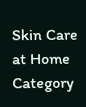Skin Care at Home Category